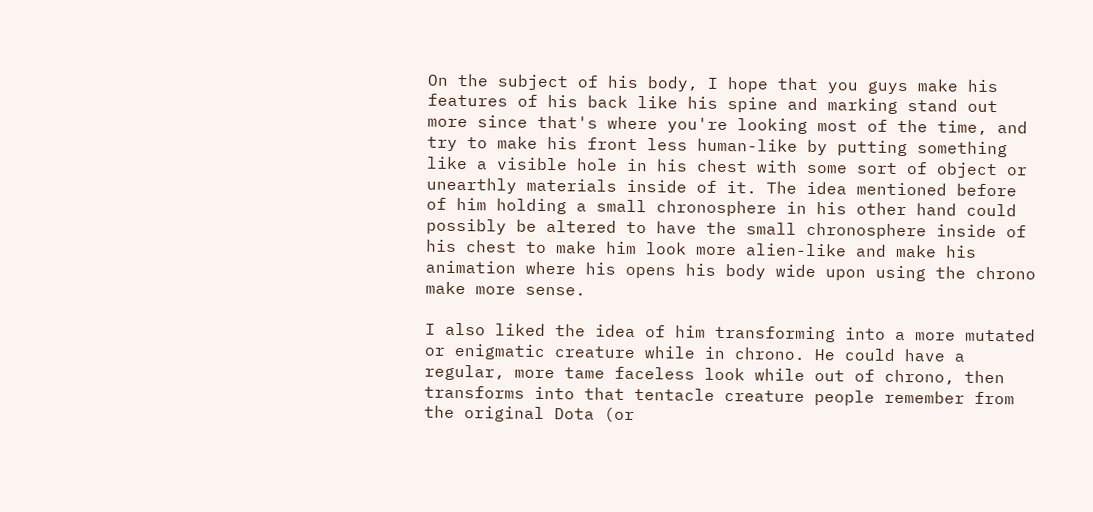On the subject of his body, I hope that you guys make his features of his back like his spine and marking stand out more since that's where you're looking most of the time, and try to make his front less human-like by putting something like a visible hole in his chest with some sort of object or unearthly materials inside of it. The idea mentioned before of him holding a small chronosphere in his other hand could possibly be altered to have the small chronosphere inside of his chest to make him look more alien-like and make his animation where his opens his body wide upon using the chrono make more sense.

I also liked the idea of him transforming into a more mutated or enigmatic creature while in chrono. He could have a regular, more tame faceless look while out of chrono, then transforms into that tentacle creature people remember from the original Dota (or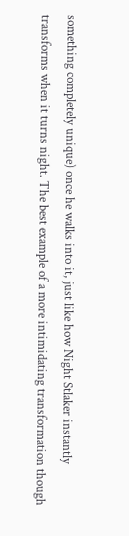something completely unique) once he walks into it, just like how Night Stlaker instantly transforms when it turns night. The best example of a more intimidating transformation though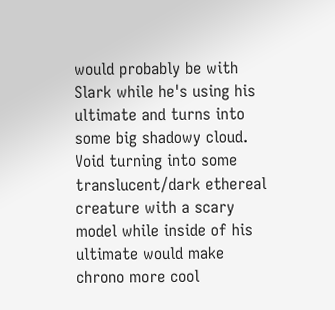would probably be with Slark while he's using his ultimate and turns into some big shadowy cloud. Void turning into some translucent/dark ethereal creature with a scary model while inside of his ultimate would make chrono more cool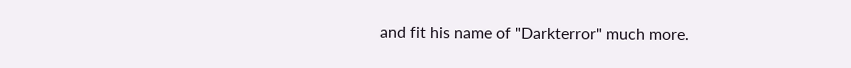and fit his name of "Darkterror" much more.